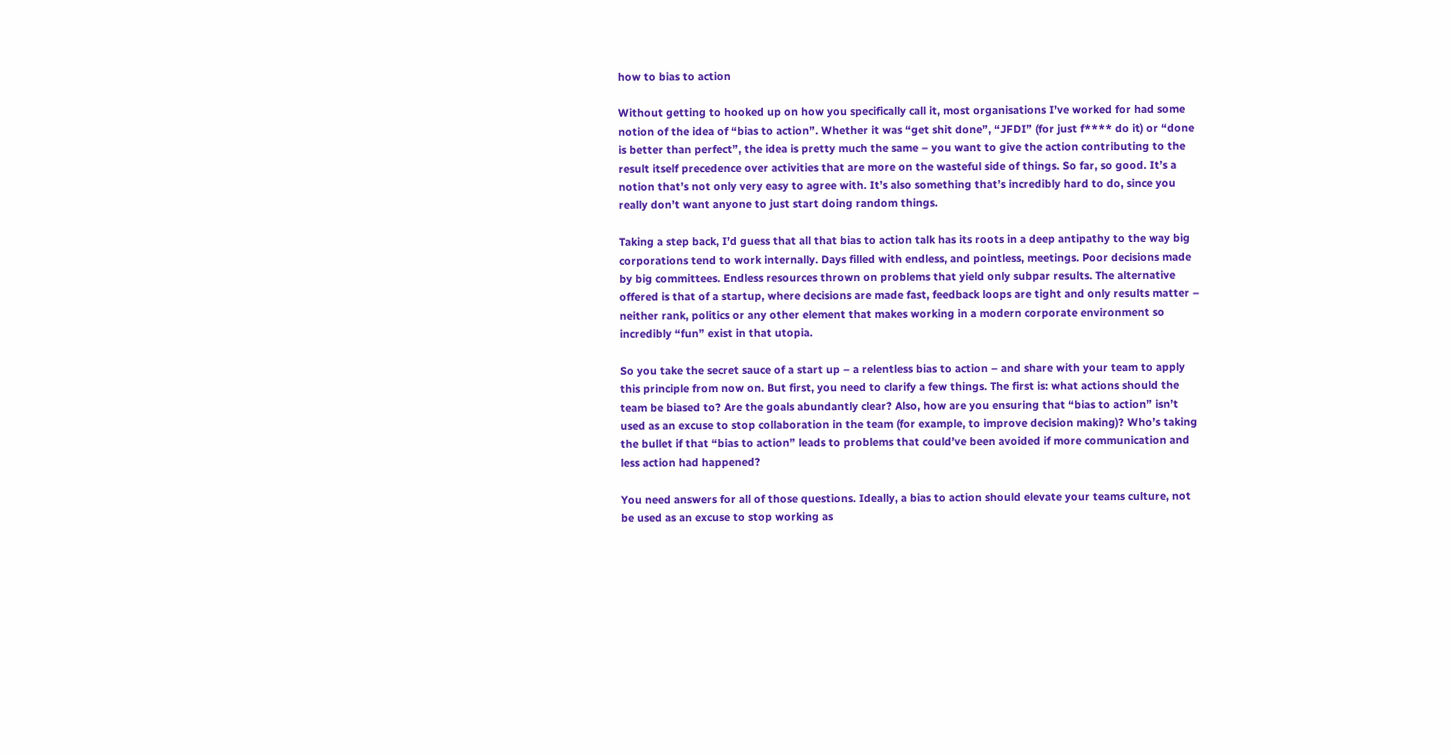how to bias to action

Without getting to hooked up on how you specifically call it, most organisations I’ve worked for had some notion of the idea of “bias to action”. Whether it was “get shit done”, “JFDI” (for just f**** do it) or “done is better than perfect”, the idea is pretty much the same – you want to give the action contributing to the result itself precedence over activities that are more on the wasteful side of things. So far, so good. It’s a notion that’s not only very easy to agree with. It’s also something that’s incredibly hard to do, since you really don’t want anyone to just start doing random things.

Taking a step back, I’d guess that all that bias to action talk has its roots in a deep antipathy to the way big corporations tend to work internally. Days filled with endless, and pointless, meetings. Poor decisions made by big committees. Endless resources thrown on problems that yield only subpar results. The alternative offered is that of a startup, where decisions are made fast, feedback loops are tight and only results matter – neither rank, politics or any other element that makes working in a modern corporate environment so incredibly “fun” exist in that utopia.

So you take the secret sauce of a start up – a relentless bias to action – and share with your team to apply this principle from now on. But first, you need to clarify a few things. The first is: what actions should the team be biased to? Are the goals abundantly clear? Also, how are you ensuring that “bias to action” isn’t used as an excuse to stop collaboration in the team (for example, to improve decision making)? Who’s taking the bullet if that “bias to action” leads to problems that could’ve been avoided if more communication and less action had happened?

You need answers for all of those questions. Ideally, a bias to action should elevate your teams culture, not be used as an excuse to stop working as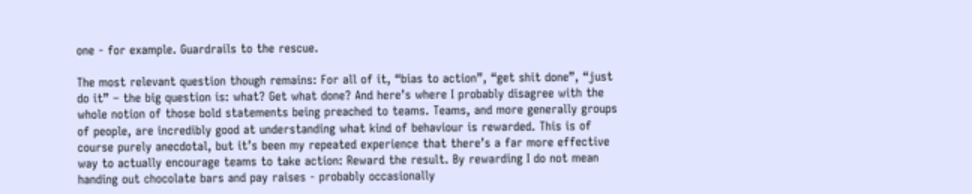one - for example. Guardrails to the rescue.

The most relevant question though remains: For all of it, “bias to action”, “get shit done”, “just do it” – the big question is: what? Get what done? And here’s where I probably disagree with the whole notion of those bold statements being preached to teams. Teams, and more generally groups of people, are incredibly good at understanding what kind of behaviour is rewarded. This is of course purely anecdotal, but it’s been my repeated experience that there’s a far more effective way to actually encourage teams to take action: Reward the result. By rewarding I do not mean handing out chocolate bars and pay raises - probably occasionally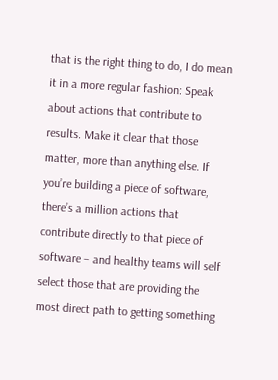that is the right thing to do, I do mean it in a more regular fashion: Speak about actions that contribute to results. Make it clear that those matter, more than anything else. If you’re building a piece of software, there’s a million actions that contribute directly to that piece of software – and healthy teams will self select those that are providing the most direct path to getting something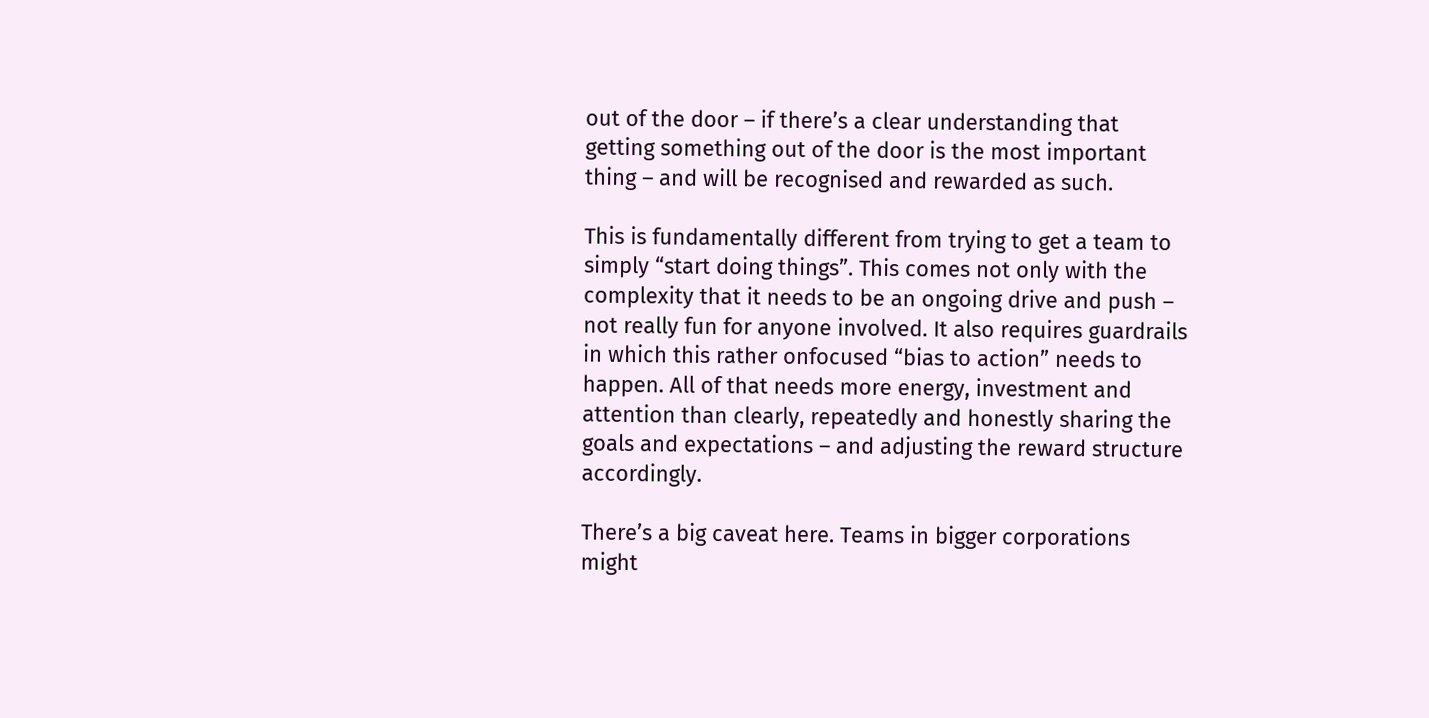out of the door – if there’s a clear understanding that getting something out of the door is the most important thing – and will be recognised and rewarded as such.

This is fundamentally different from trying to get a team to simply “start doing things”. This comes not only with the complexity that it needs to be an ongoing drive and push – not really fun for anyone involved. It also requires guardrails in which this rather onfocused “bias to action” needs to happen. All of that needs more energy, investment and attention than clearly, repeatedly and honestly sharing the goals and expectations – and adjusting the reward structure accordingly.

There’s a big caveat here. Teams in bigger corporations might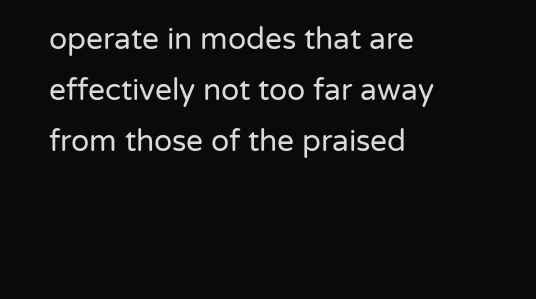operate in modes that are effectively not too far away from those of the praised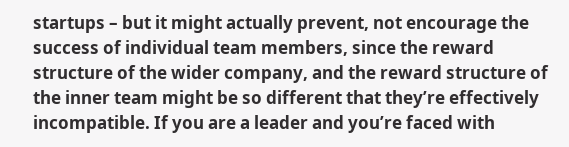startups – but it might actually prevent, not encourage the success of individual team members, since the reward structure of the wider company, and the reward structure of the inner team might be so different that they’re effectively incompatible. If you are a leader and you’re faced with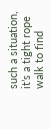such a situation, it’s a tight rope walk to find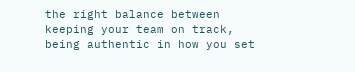the right balance between keeping your team on track, being authentic in how you set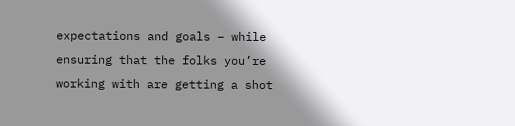expectations and goals – while ensuring that the folks you’re working with are getting a shot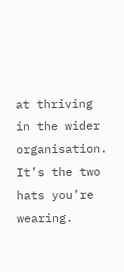at thriving in the wider organisation. It’s the two hats you’re wearing.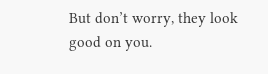But don’t worry, they look good on you.